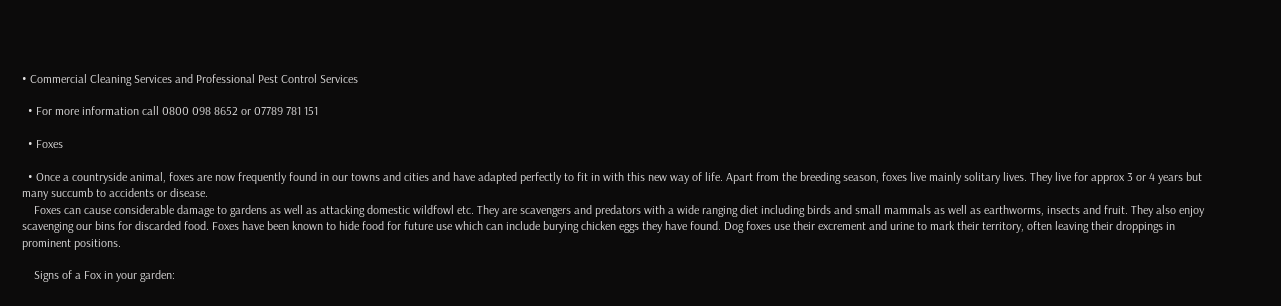• Commercial Cleaning Services and Professional Pest Control Services

  • For more information call 0800 098 8652 or 07789 781 151

  • Foxes

  • Once a countryside animal, foxes are now frequently found in our towns and cities and have adapted perfectly to fit in with this new way of life. Apart from the breeding season, foxes live mainly solitary lives. They live for approx 3 or 4 years but many succumb to accidents or disease.
    Foxes can cause considerable damage to gardens as well as attacking domestic wildfowl etc. They are scavengers and predators with a wide ranging diet including birds and small mammals as well as earthworms, insects and fruit. They also enjoy scavenging our bins for discarded food. Foxes have been known to hide food for future use which can include burying chicken eggs they have found. Dog foxes use their excrement and urine to mark their territory, often leaving their droppings in prominent positions.

    Signs of a Fox in your garden: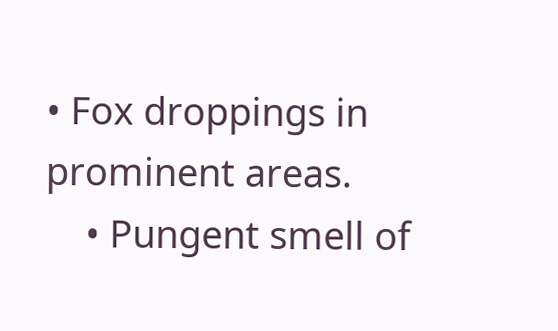• Fox droppings in prominent areas.
    • Pungent smell of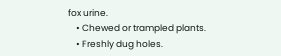fox urine.
    • Chewed or trampled plants.
    • Freshly dug holes.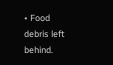• Food debris left behind.